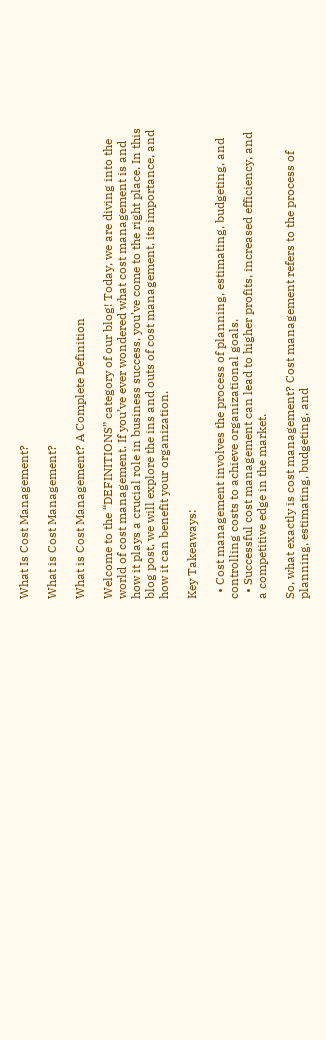What Is Cost Management?

What is Cost Management?

What is Cost Management? A Complete Definition

Welcome to the “DEFINITIONS” category of our blog! Today, we are diving into the world of cost management. If you’ve ever wondered what cost management is and how it plays a crucial role in business success, you’ve come to the right place. In this blog post, we will explore the ins and outs of cost management, its importance, and how it can benefit your organization.

Key Takeaways:

  • Cost management involves the process of planning, estimating, budgeting, and controlling costs to achieve organizational goals.
  • Successful cost management can lead to higher profits, increased efficiency, and a competitive edge in the market.

So, what exactly is cost management? Cost management refers to the process of planning, estimating, budgeting, and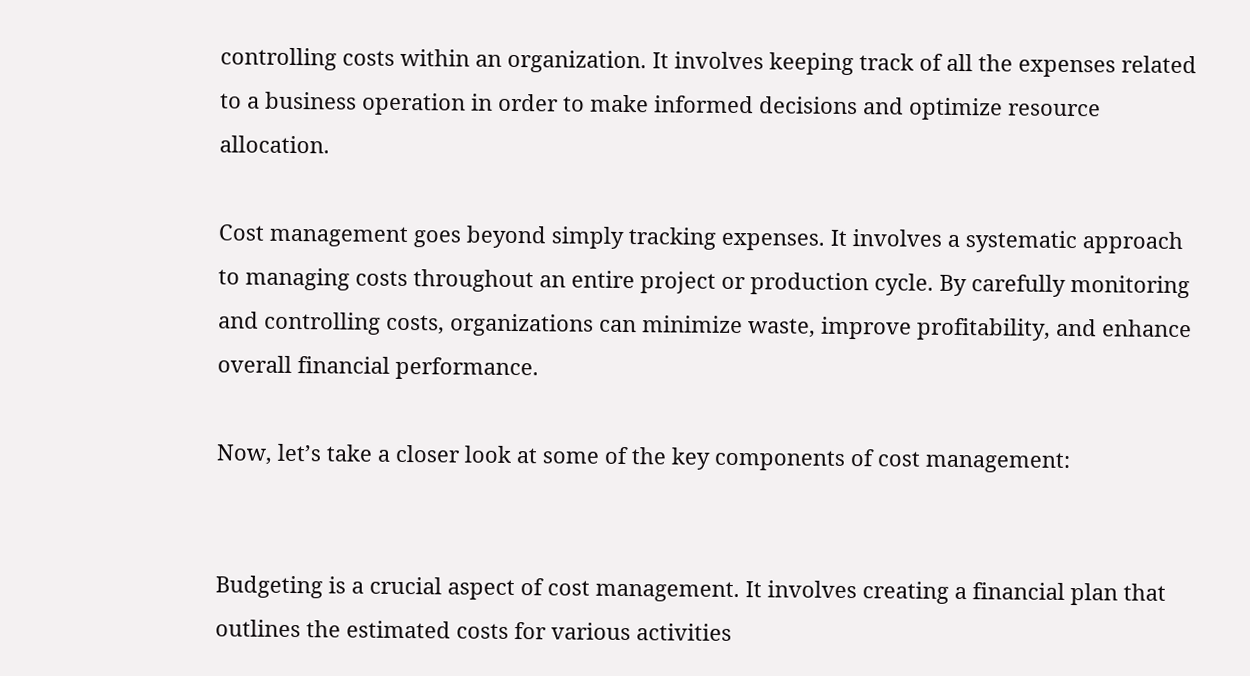controlling costs within an organization. It involves keeping track of all the expenses related to a business operation in order to make informed decisions and optimize resource allocation.

Cost management goes beyond simply tracking expenses. It involves a systematic approach to managing costs throughout an entire project or production cycle. By carefully monitoring and controlling costs, organizations can minimize waste, improve profitability, and enhance overall financial performance.

Now, let’s take a closer look at some of the key components of cost management:


Budgeting is a crucial aspect of cost management. It involves creating a financial plan that outlines the estimated costs for various activities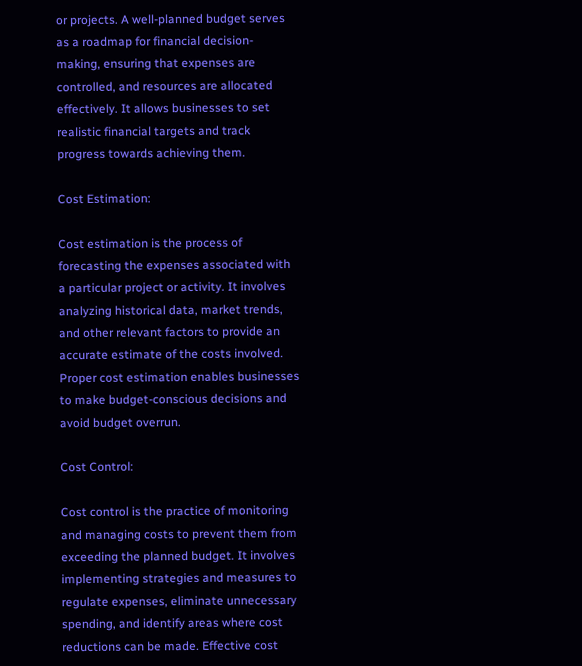or projects. A well-planned budget serves as a roadmap for financial decision-making, ensuring that expenses are controlled, and resources are allocated effectively. It allows businesses to set realistic financial targets and track progress towards achieving them.

Cost Estimation:

Cost estimation is the process of forecasting the expenses associated with a particular project or activity. It involves analyzing historical data, market trends, and other relevant factors to provide an accurate estimate of the costs involved. Proper cost estimation enables businesses to make budget-conscious decisions and avoid budget overrun.

Cost Control:

Cost control is the practice of monitoring and managing costs to prevent them from exceeding the planned budget. It involves implementing strategies and measures to regulate expenses, eliminate unnecessary spending, and identify areas where cost reductions can be made. Effective cost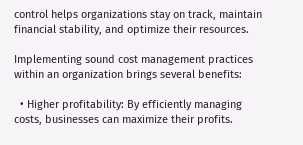control helps organizations stay on track, maintain financial stability, and optimize their resources.

Implementing sound cost management practices within an organization brings several benefits:

  • Higher profitability: By efficiently managing costs, businesses can maximize their profits.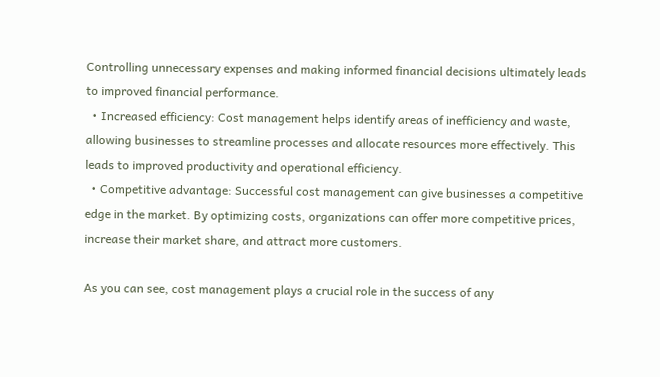Controlling unnecessary expenses and making informed financial decisions ultimately leads to improved financial performance.
  • Increased efficiency: Cost management helps identify areas of inefficiency and waste, allowing businesses to streamline processes and allocate resources more effectively. This leads to improved productivity and operational efficiency.
  • Competitive advantage: Successful cost management can give businesses a competitive edge in the market. By optimizing costs, organizations can offer more competitive prices, increase their market share, and attract more customers.

As you can see, cost management plays a crucial role in the success of any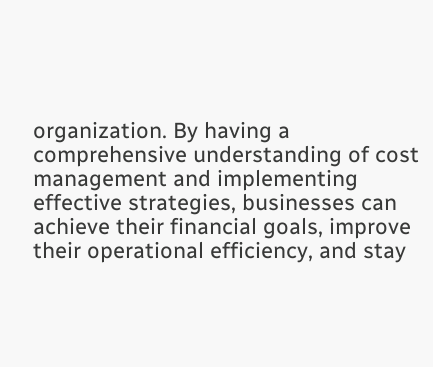organization. By having a comprehensive understanding of cost management and implementing effective strategies, businesses can achieve their financial goals, improve their operational efficiency, and stay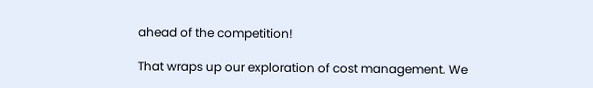ahead of the competition!

That wraps up our exploration of cost management. We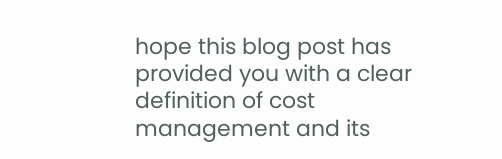hope this blog post has provided you with a clear definition of cost management and its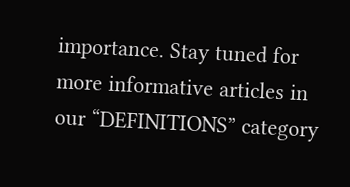importance. Stay tuned for more informative articles in our “DEFINITIONS” category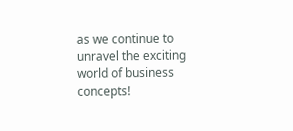as we continue to unravel the exciting world of business concepts!